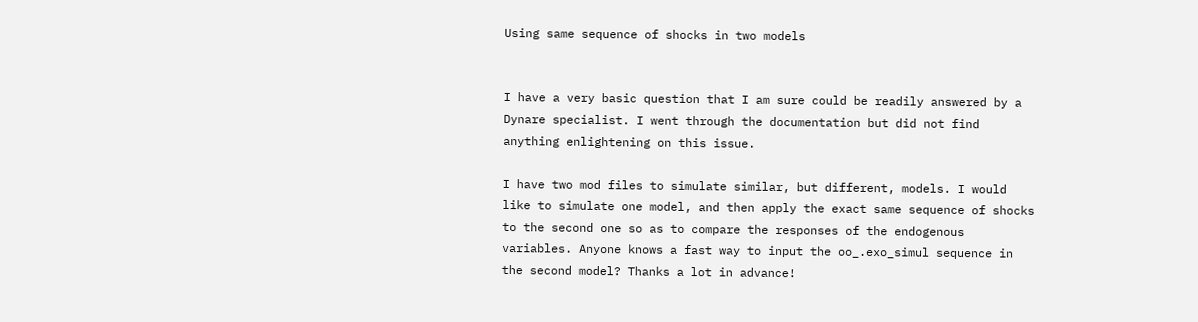Using same sequence of shocks in two models


I have a very basic question that I am sure could be readily answered by a Dynare specialist. I went through the documentation but did not find anything enlightening on this issue.

I have two mod files to simulate similar, but different, models. I would like to simulate one model, and then apply the exact same sequence of shocks to the second one so as to compare the responses of the endogenous variables. Anyone knows a fast way to input the oo_.exo_simul sequence in the second model? Thanks a lot in advance!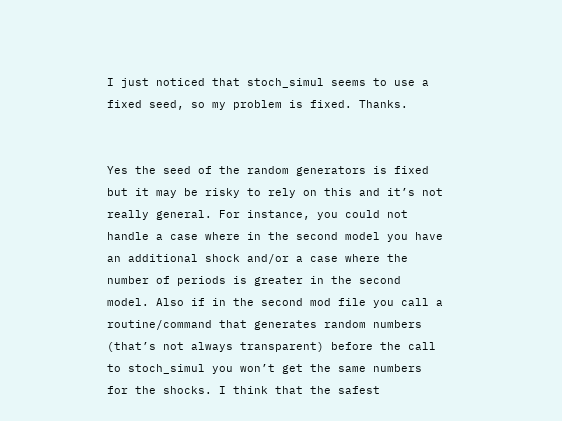I just noticed that stoch_simul seems to use a fixed seed, so my problem is fixed. Thanks.


Yes the seed of the random generators is fixed but it may be risky to rely on this and it’s not really general. For instance, you could not handle a case where in the second model you have an additional shock and/or a case where the number of periods is greater in the second model. Also if in the second mod file you call a routine/command that generates random numbers (that’s not always transparent) before the call to stoch_simul you won’t get the same numbers for the shocks. I think that the safest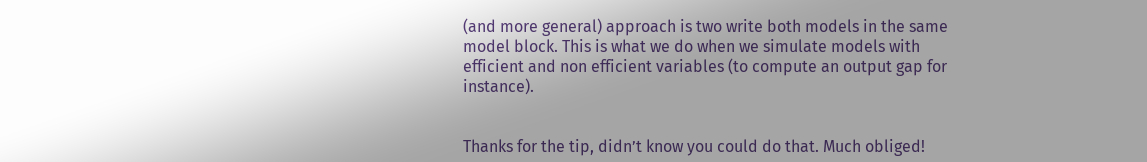(and more general) approach is two write both models in the same model block. This is what we do when we simulate models with efficient and non efficient variables (to compute an output gap for instance).


Thanks for the tip, didn’t know you could do that. Much obliged!